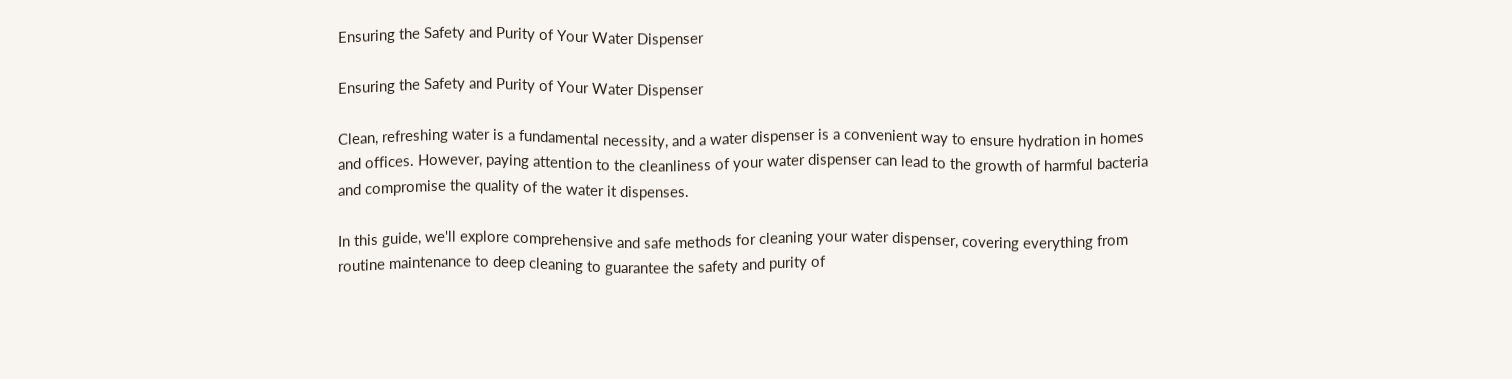Ensuring the Safety and Purity of Your Water Dispenser

Ensuring the Safety and Purity of Your Water Dispenser

Clean, refreshing water is a fundamental necessity, and a water dispenser is a convenient way to ensure hydration in homes and offices. However, paying attention to the cleanliness of your water dispenser can lead to the growth of harmful bacteria and compromise the quality of the water it dispenses.

In this guide, we'll explore comprehensive and safe methods for cleaning your water dispenser, covering everything from routine maintenance to deep cleaning to guarantee the safety and purity of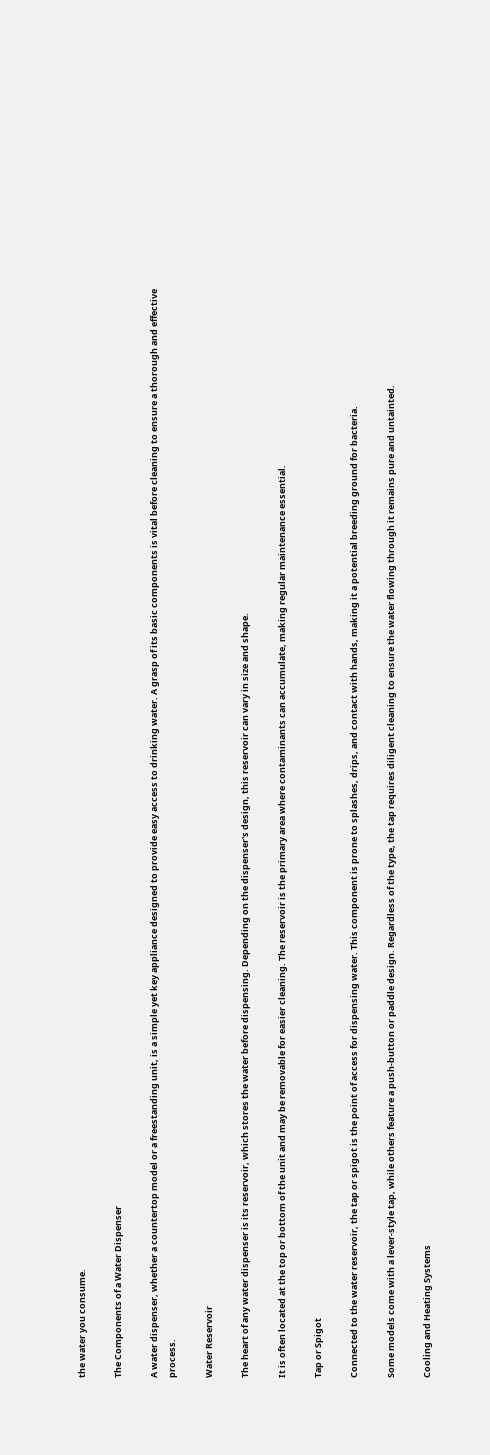the water you consume.

The Components of a Water Dispenser

A water dispenser, whether a countertop model or a freestanding unit, is a simple yet key appliance designed to provide easy access to drinking water. A grasp of its basic components is vital before cleaning to ensure a thorough and effective process.

Water Reservoir

The heart of any water dispenser is its reservoir, which stores the water before dispensing. Depending on the dispenser's design, this reservoir can vary in size and shape.

It is often located at the top or bottom of the unit and may be removable for easier cleaning. The reservoir is the primary area where contaminants can accumulate, making regular maintenance essential.

Tap or Spigot

Connected to the water reservoir, the tap or spigot is the point of access for dispensing water. This component is prone to splashes, drips, and contact with hands, making it a potential breeding ground for bacteria.

Some models come with a lever-style tap, while others feature a push-button or paddle design. Regardless of the type, the tap requires diligent cleaning to ensure the water flowing through it remains pure and untainted.

Cooling and Heating Systems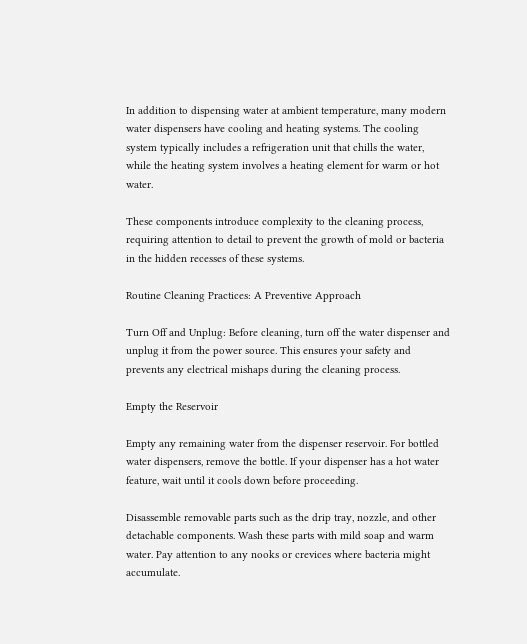In addition to dispensing water at ambient temperature, many modern water dispensers have cooling and heating systems. The cooling system typically includes a refrigeration unit that chills the water, while the heating system involves a heating element for warm or hot water.

These components introduce complexity to the cleaning process, requiring attention to detail to prevent the growth of mold or bacteria in the hidden recesses of these systems.

Routine Cleaning Practices: A Preventive Approach

Turn Off and Unplug: Before cleaning, turn off the water dispenser and unplug it from the power source. This ensures your safety and prevents any electrical mishaps during the cleaning process.

Empty the Reservoir

Empty any remaining water from the dispenser reservoir. For bottled water dispensers, remove the bottle. If your dispenser has a hot water feature, wait until it cools down before proceeding.

Disassemble removable parts such as the drip tray, nozzle, and other detachable components. Wash these parts with mild soap and warm water. Pay attention to any nooks or crevices where bacteria might accumulate.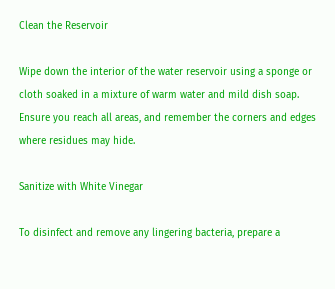Clean the Reservoir

Wipe down the interior of the water reservoir using a sponge or cloth soaked in a mixture of warm water and mild dish soap. Ensure you reach all areas, and remember the corners and edges where residues may hide.

Sanitize with White Vinegar

To disinfect and remove any lingering bacteria, prepare a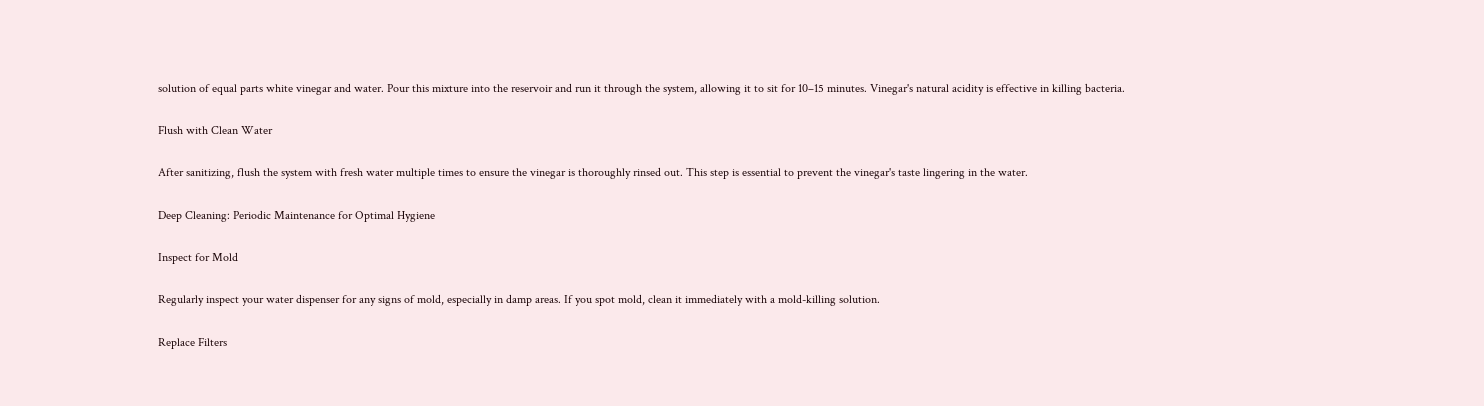solution of equal parts white vinegar and water. Pour this mixture into the reservoir and run it through the system, allowing it to sit for 10–15 minutes. Vinegar's natural acidity is effective in killing bacteria.

Flush with Clean Water

After sanitizing, flush the system with fresh water multiple times to ensure the vinegar is thoroughly rinsed out. This step is essential to prevent the vinegar's taste lingering in the water.

Deep Cleaning: Periodic Maintenance for Optimal Hygiene

Inspect for Mold

Regularly inspect your water dispenser for any signs of mold, especially in damp areas. If you spot mold, clean it immediately with a mold-killing solution.

Replace Filters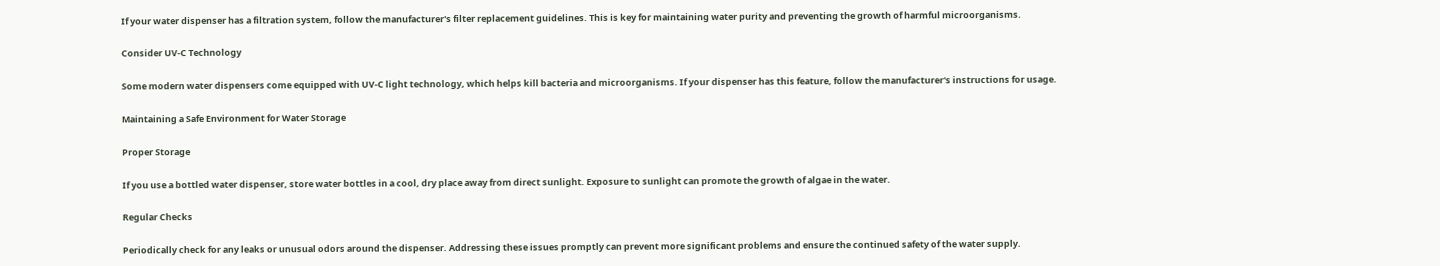If your water dispenser has a filtration system, follow the manufacturer's filter replacement guidelines. This is key for maintaining water purity and preventing the growth of harmful microorganisms.

Consider UV-C Technology

Some modern water dispensers come equipped with UV-C light technology, which helps kill bacteria and microorganisms. If your dispenser has this feature, follow the manufacturer's instructions for usage.

Maintaining a Safe Environment for Water Storage

Proper Storage

If you use a bottled water dispenser, store water bottles in a cool, dry place away from direct sunlight. Exposure to sunlight can promote the growth of algae in the water.

Regular Checks

Periodically check for any leaks or unusual odors around the dispenser. Addressing these issues promptly can prevent more significant problems and ensure the continued safety of the water supply.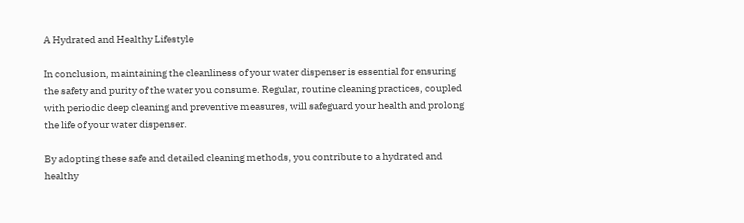A Hydrated and Healthy Lifestyle

In conclusion, maintaining the cleanliness of your water dispenser is essential for ensuring the safety and purity of the water you consume. Regular, routine cleaning practices, coupled with periodic deep cleaning and preventive measures, will safeguard your health and prolong the life of your water dispenser.

By adopting these safe and detailed cleaning methods, you contribute to a hydrated and healthy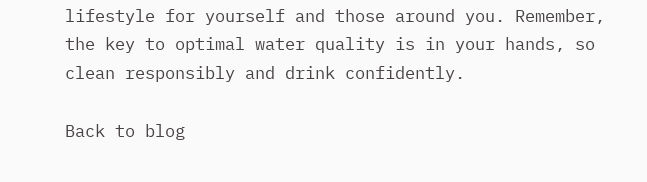lifestyle for yourself and those around you. Remember, the key to optimal water quality is in your hands, so clean responsibly and drink confidently.

Back to blog